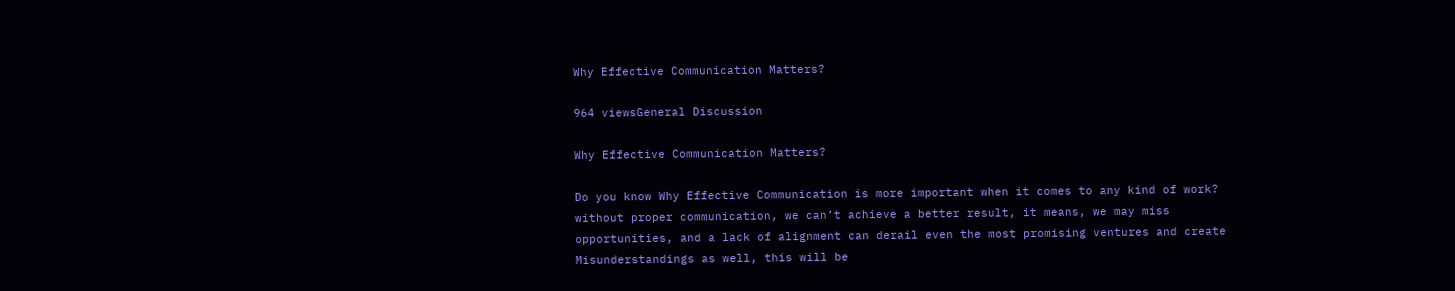Why Effective Communication Matters?

964 viewsGeneral Discussion

Why Effective Communication Matters?

Do you know Why Effective Communication is more important when it comes to any kind of work? without proper communication, we can’t achieve a better result, it means, we may miss opportunities, and a lack of alignment can derail even the most promising ventures and create Misunderstandings as well, this will be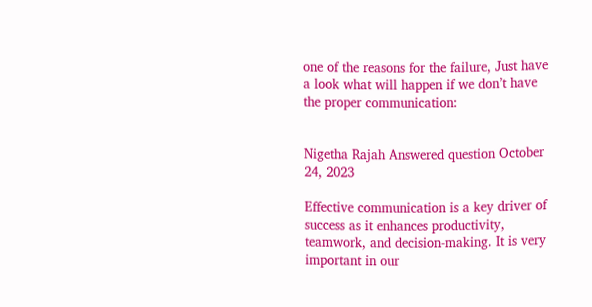one of the reasons for the failure, Just have a look what will happen if we don’t have the proper communication:


Nigetha Rajah Answered question October 24, 2023

Effective communication is a key driver of success as it enhances productivity, teamwork, and decision-making. It is very important in our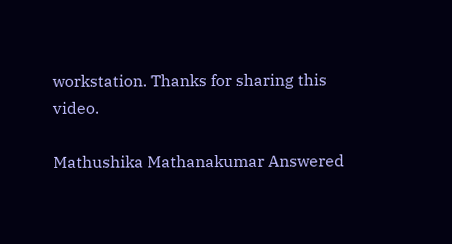workstation. Thanks for sharing this video.

Mathushika Mathanakumar Answered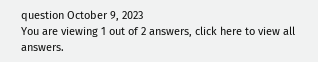question October 9, 2023
You are viewing 1 out of 2 answers, click here to view all answers.